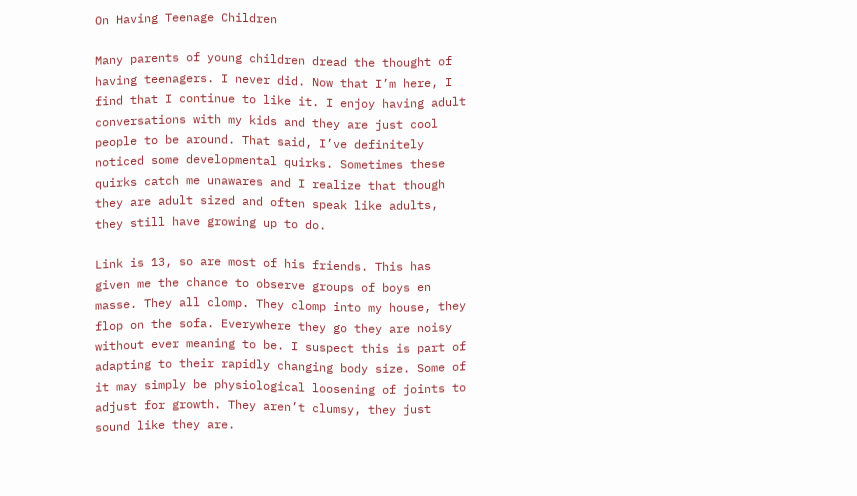On Having Teenage Children

Many parents of young children dread the thought of having teenagers. I never did. Now that I’m here, I find that I continue to like it. I enjoy having adult conversations with my kids and they are just cool people to be around. That said, I’ve definitely noticed some developmental quirks. Sometimes these quirks catch me unawares and I realize that though they are adult sized and often speak like adults, they still have growing up to do.

Link is 13, so are most of his friends. This has given me the chance to observe groups of boys en masse. They all clomp. They clomp into my house, they flop on the sofa. Everywhere they go they are noisy without ever meaning to be. I suspect this is part of adapting to their rapidly changing body size. Some of it may simply be physiological loosening of joints to adjust for growth. They aren’t clumsy, they just sound like they are.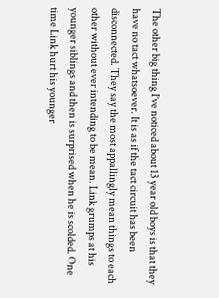The other big thing I’ve noticed about 13 year old boys is that they have no tact whatsoever. It is as if the tact circuit has been disconnected. They say the most appallingly mean things to each other without ever intending to be mean. Link grumps at his younger siblings and then is surprised when he is scolded. One time Link hurt his younger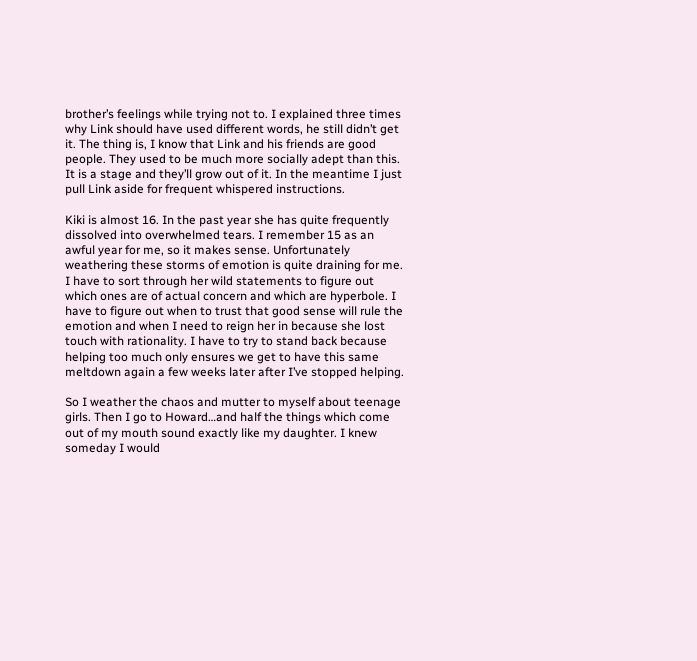brother’s feelings while trying not to. I explained three times why Link should have used different words, he still didn’t get it. The thing is, I know that Link and his friends are good people. They used to be much more socially adept than this. It is a stage and they’ll grow out of it. In the meantime I just pull Link aside for frequent whispered instructions.

Kiki is almost 16. In the past year she has quite frequently dissolved into overwhelmed tears. I remember 15 as an awful year for me, so it makes sense. Unfortunately weathering these storms of emotion is quite draining for me. I have to sort through her wild statements to figure out which ones are of actual concern and which are hyperbole. I have to figure out when to trust that good sense will rule the emotion and when I need to reign her in because she lost touch with rationality. I have to try to stand back because helping too much only ensures we get to have this same meltdown again a few weeks later after I’ve stopped helping.

So I weather the chaos and mutter to myself about teenage girls. Then I go to Howard…and half the things which come out of my mouth sound exactly like my daughter. I knew someday I would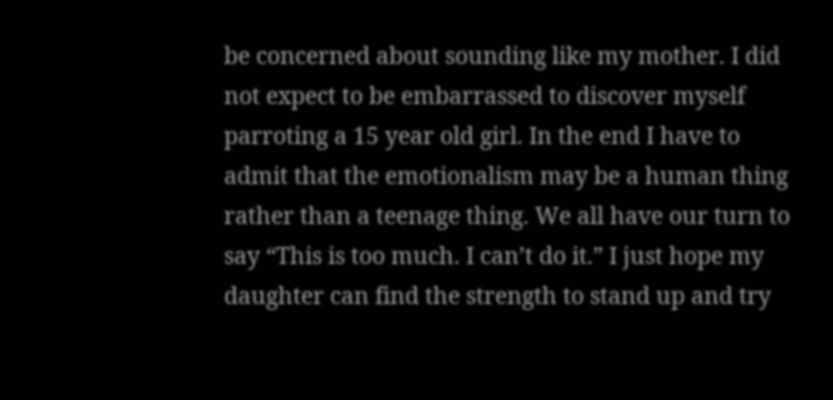be concerned about sounding like my mother. I did not expect to be embarrassed to discover myself parroting a 15 year old girl. In the end I have to admit that the emotionalism may be a human thing rather than a teenage thing. We all have our turn to say “This is too much. I can’t do it.” I just hope my daughter can find the strength to stand up and try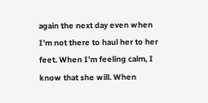again the next day even when I’m not there to haul her to her feet. When I’m feeling calm, I know that she will. When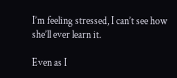I’m feeling stressed, I can’t see how she’ll ever learn it.

Even as I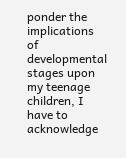ponder the implications of developmental stages upon my teenage children, I have to acknowledge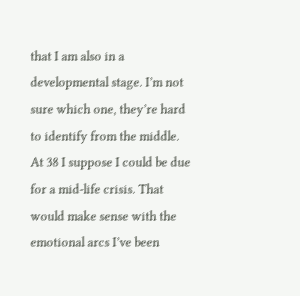that I am also in a developmental stage. I’m not sure which one, they’re hard to identify from the middle. At 38 I suppose I could be due for a mid-life crisis. That would make sense with the emotional arcs I’ve been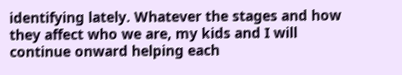identifying lately. Whatever the stages and how they affect who we are, my kids and I will continue onward helping each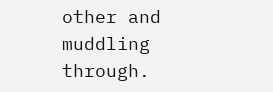other and muddling through.